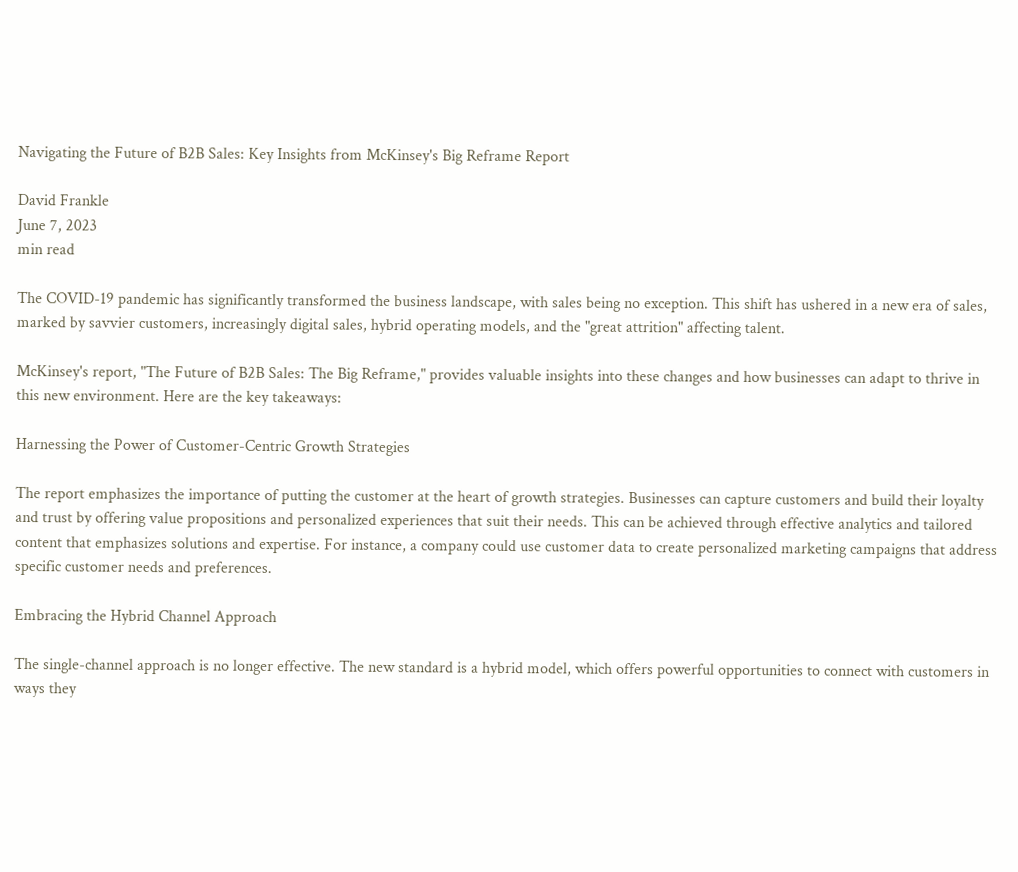Navigating the Future of B2B Sales: Key Insights from McKinsey's Big Reframe Report

David Frankle
June 7, 2023
min read

The COVID-19 pandemic has significantly transformed the business landscape, with sales being no exception. This shift has ushered in a new era of sales, marked by savvier customers, increasingly digital sales, hybrid operating models, and the "great attrition" affecting talent.

McKinsey's report, "The Future of B2B Sales: The Big Reframe," provides valuable insights into these changes and how businesses can adapt to thrive in this new environment. Here are the key takeaways:

Harnessing the Power of Customer-Centric Growth Strategies

The report emphasizes the importance of putting the customer at the heart of growth strategies. Businesses can capture customers and build their loyalty and trust by offering value propositions and personalized experiences that suit their needs. This can be achieved through effective analytics and tailored content that emphasizes solutions and expertise. For instance, a company could use customer data to create personalized marketing campaigns that address specific customer needs and preferences.

Embracing the Hybrid Channel Approach

The single-channel approach is no longer effective. The new standard is a hybrid model, which offers powerful opportunities to connect with customers in ways they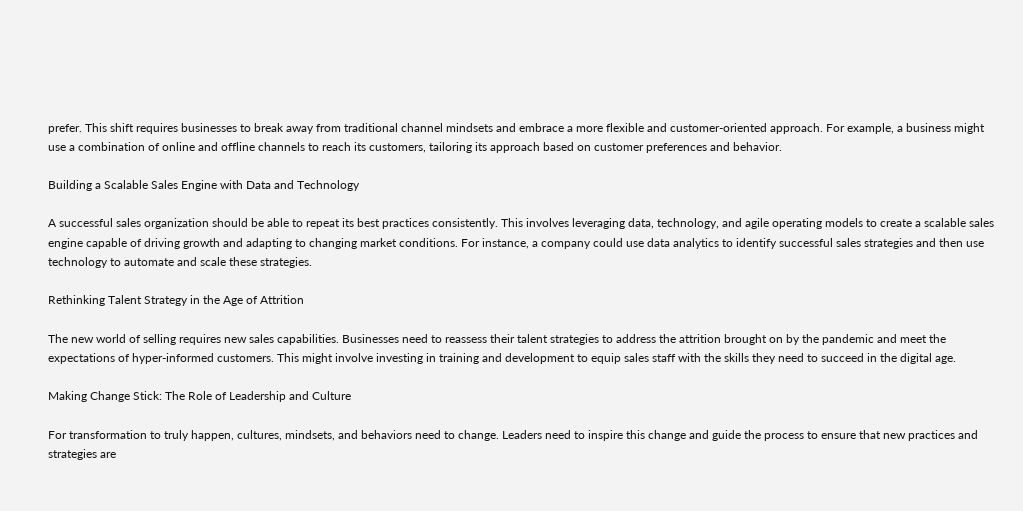prefer. This shift requires businesses to break away from traditional channel mindsets and embrace a more flexible and customer-oriented approach. For example, a business might use a combination of online and offline channels to reach its customers, tailoring its approach based on customer preferences and behavior.

Building a Scalable Sales Engine with Data and Technology

A successful sales organization should be able to repeat its best practices consistently. This involves leveraging data, technology, and agile operating models to create a scalable sales engine capable of driving growth and adapting to changing market conditions. For instance, a company could use data analytics to identify successful sales strategies and then use technology to automate and scale these strategies.

Rethinking Talent Strategy in the Age of Attrition

The new world of selling requires new sales capabilities. Businesses need to reassess their talent strategies to address the attrition brought on by the pandemic and meet the expectations of hyper-informed customers. This might involve investing in training and development to equip sales staff with the skills they need to succeed in the digital age.

Making Change Stick: The Role of Leadership and Culture

For transformation to truly happen, cultures, mindsets, and behaviors need to change. Leaders need to inspire this change and guide the process to ensure that new practices and strategies are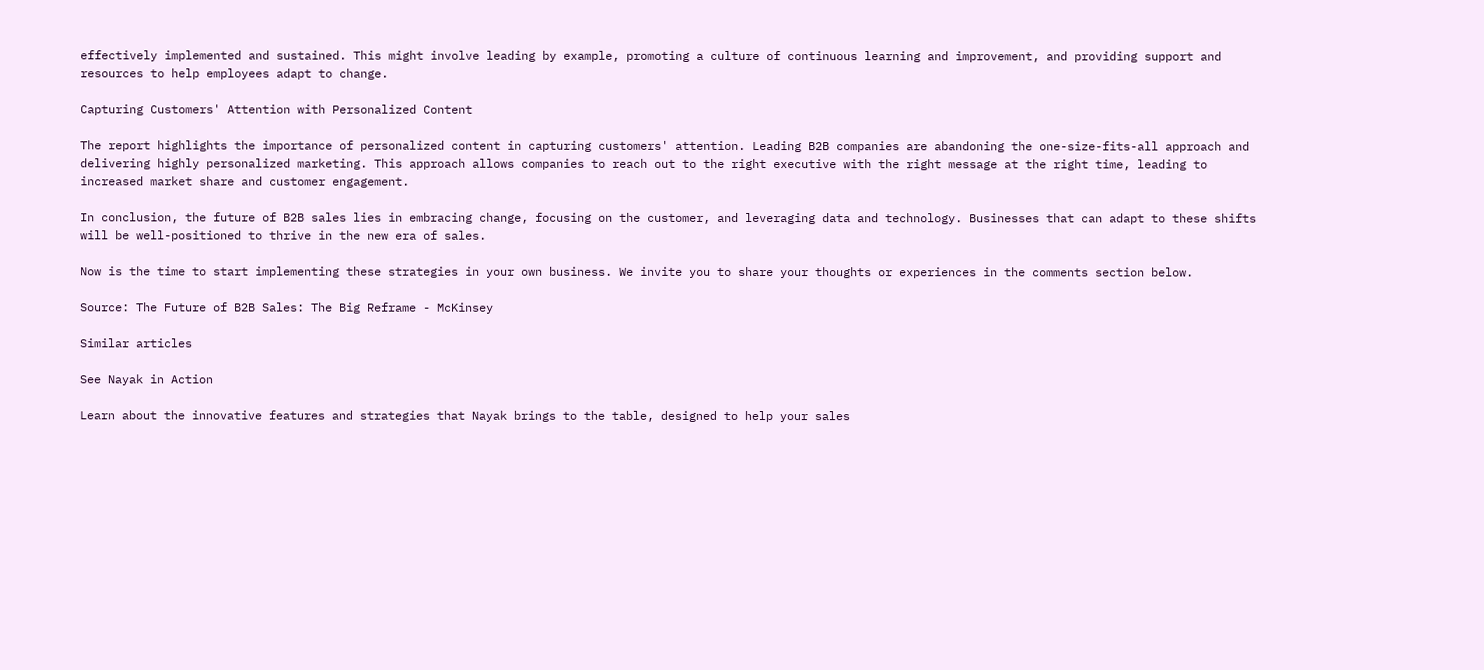effectively implemented and sustained. This might involve leading by example, promoting a culture of continuous learning and improvement, and providing support and resources to help employees adapt to change.

Capturing Customers' Attention with Personalized Content

The report highlights the importance of personalized content in capturing customers' attention. Leading B2B companies are abandoning the one-size-fits-all approach and delivering highly personalized marketing. This approach allows companies to reach out to the right executive with the right message at the right time, leading to increased market share and customer engagement.

In conclusion, the future of B2B sales lies in embracing change, focusing on the customer, and leveraging data and technology. Businesses that can adapt to these shifts will be well-positioned to thrive in the new era of sales.

Now is the time to start implementing these strategies in your own business. We invite you to share your thoughts or experiences in the comments section below.

Source: The Future of B2B Sales: The Big Reframe - McKinsey

Similar articles

See Nayak in Action

Learn about the innovative features and strategies that Nayak brings to the table, designed to help your sales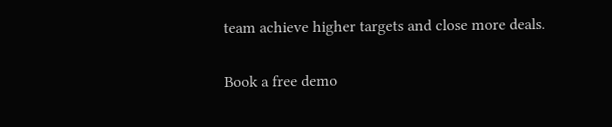team achieve higher targets and close more deals.

Book a free demo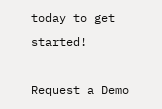today to get started!

Request a Demo